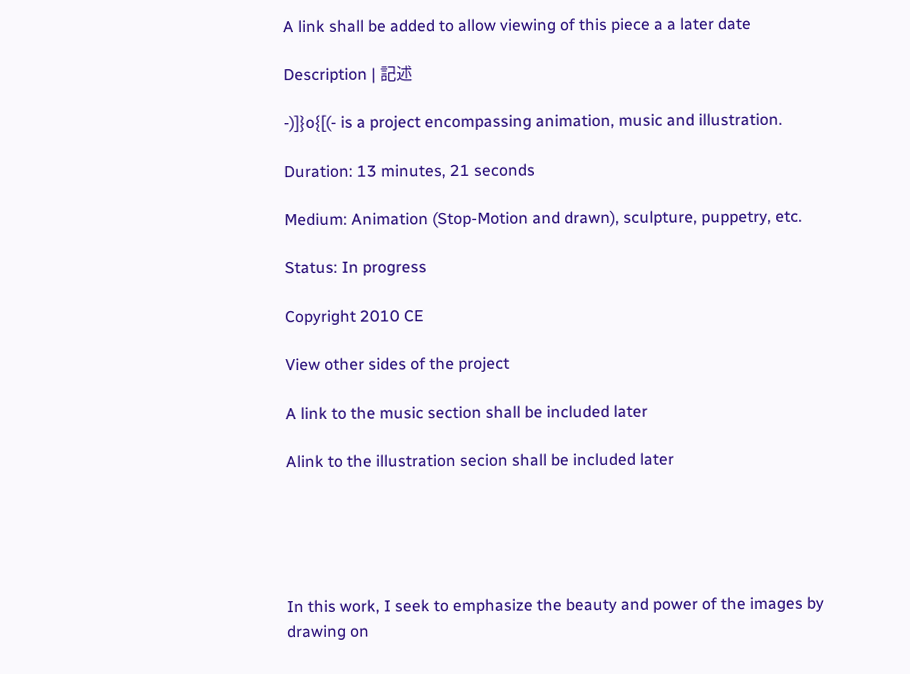A link shall be added to allow viewing of this piece a a later date

Description | 記述

-)]}o{[(- is a project encompassing animation, music and illustration.

Duration: 13 minutes, 21 seconds

Medium: Animation (Stop-Motion and drawn), sculpture, puppetry, etc.

Status: In progress

Copyright 2010 CE

View other sides of the project

A link to the music section shall be included later

Alink to the illustration secion shall be included later





In this work, I seek to emphasize the beauty and power of the images by drawing on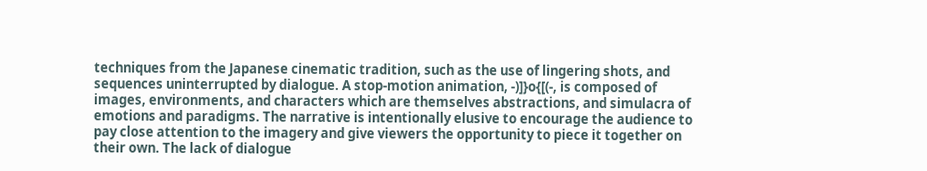techniques from the Japanese cinematic tradition, such as the use of lingering shots, and sequences uninterrupted by dialogue. A stop-motion animation, -)]}o{[(-, is composed of images, environments, and characters which are themselves abstractions, and simulacra of emotions and paradigms. The narrative is intentionally elusive to encourage the audience to pay close attention to the imagery and give viewers the opportunity to piece it together on their own. The lack of dialogue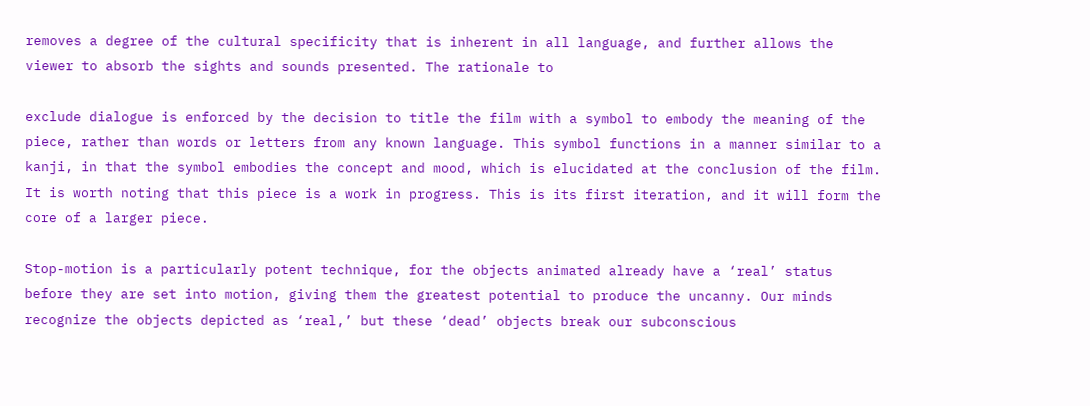removes a degree of the cultural specificity that is inherent in all language, and further allows the viewer to absorb the sights and sounds presented. The rationale to

exclude dialogue is enforced by the decision to title the film with a symbol to embody the meaning of the piece, rather than words or letters from any known language. This symbol functions in a manner similar to a kanji, in that the symbol embodies the concept and mood, which is elucidated at the conclusion of the film. It is worth noting that this piece is a work in progress. This is its first iteration, and it will form the core of a larger piece.

Stop-motion is a particularly potent technique, for the objects animated already have a ‘real’ status before they are set into motion, giving them the greatest potential to produce the uncanny. Our minds recognize the objects depicted as ‘real,’ but these ‘dead’ objects break our subconscious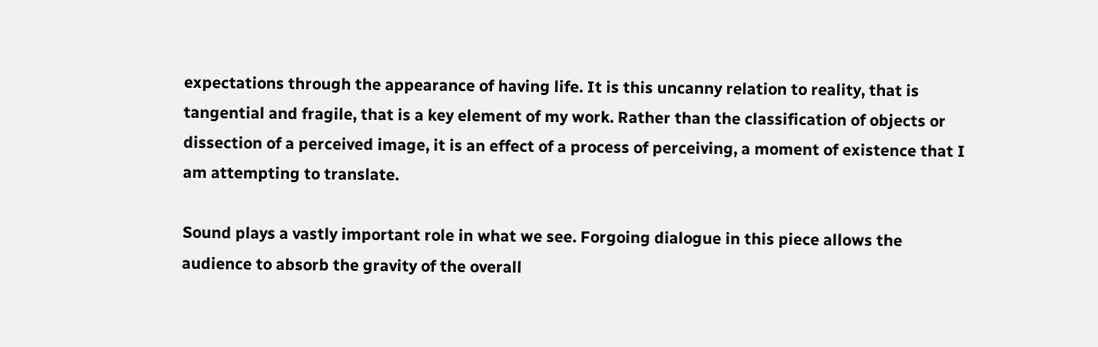expectations through the appearance of having life. It is this uncanny relation to reality, that is tangential and fragile, that is a key element of my work. Rather than the classification of objects or dissection of a perceived image, it is an effect of a process of perceiving, a moment of existence that I am attempting to translate.

Sound plays a vastly important role in what we see. Forgoing dialogue in this piece allows the audience to absorb the gravity of the overall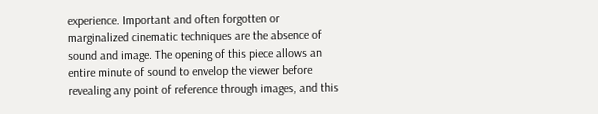experience. Important and often forgotten or marginalized cinematic techniques are the absence of sound and image. The opening of this piece allows an entire minute of sound to envelop the viewer before revealing any point of reference through images, and this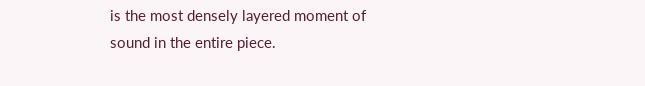is the most densely layered moment of sound in the entire piece.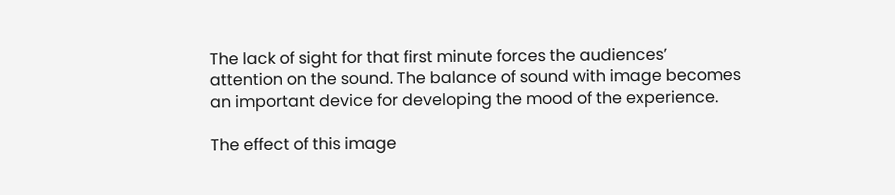The lack of sight for that first minute forces the audiences’ attention on the sound. The balance of sound with image becomes an important device for developing the mood of the experience.

The effect of this image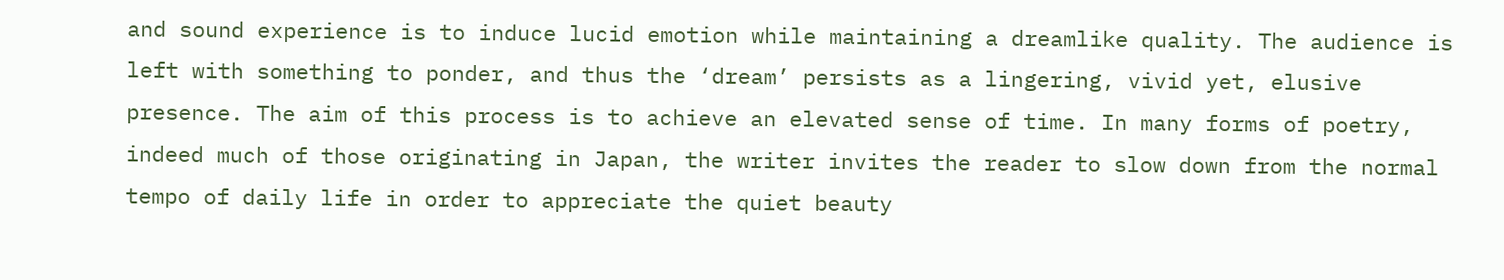and sound experience is to induce lucid emotion while maintaining a dreamlike quality. The audience is left with something to ponder, and thus the ‘dream’ persists as a lingering, vivid yet, elusive presence. The aim of this process is to achieve an elevated sense of time. In many forms of poetry, indeed much of those originating in Japan, the writer invites the reader to slow down from the normal tempo of daily life in order to appreciate the quiet beauty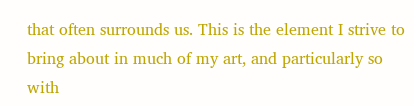that often surrounds us. This is the element I strive to bring about in much of my art, and particularly so with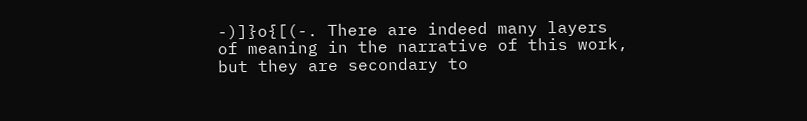-)]}o{[(-. There are indeed many layers of meaning in the narrative of this work, but they are secondary to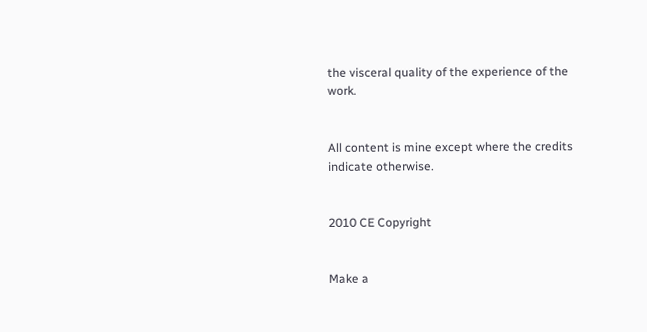the visceral quality of the experience of the work.


All content is mine except where the credits indicate otherwise.


2010 CE Copyright


Make a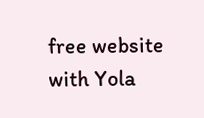free website with Yola